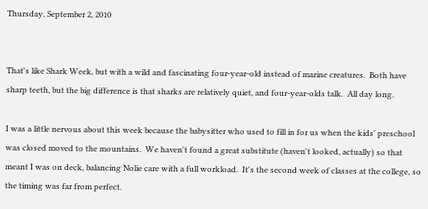Thursday, September 2, 2010


That's like Shark Week, but with a wild and fascinating four-year-old instead of marine creatures.  Both have sharp teeth, but the big difference is that sharks are relatively quiet, and four-year-olds talk.  All day long.

I was a little nervous about this week because the babysitter who used to fill in for us when the kids' preschool was closed moved to the mountains.  We haven't found a great substitute (haven't looked, actually) so that meant I was on deck, balancing Nolie care with a full workload.  It's the second week of classes at the college, so the timing was far from perfect.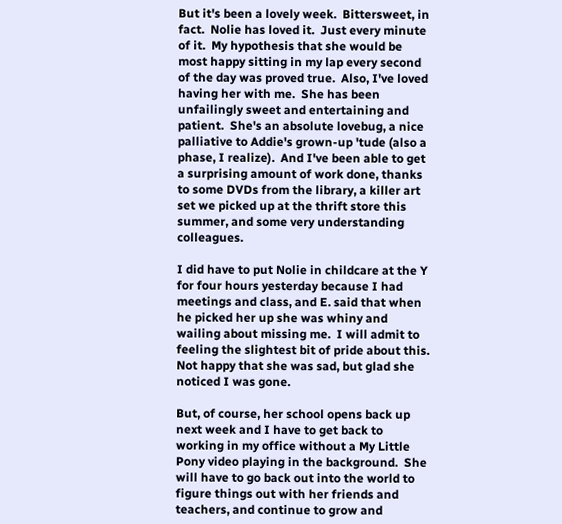But it's been a lovely week.  Bittersweet, in fact.  Nolie has loved it.  Just every minute of it.  My hypothesis that she would be most happy sitting in my lap every second of the day was proved true.  Also, I've loved having her with me.  She has been unfailingly sweet and entertaining and patient.  She's an absolute lovebug, a nice palliative to Addie's grown-up 'tude (also a phase, I realize).  And I've been able to get a surprising amount of work done, thanks to some DVDs from the library, a killer art set we picked up at the thrift store this summer, and some very understanding colleagues.

I did have to put Nolie in childcare at the Y for four hours yesterday because I had meetings and class, and E. said that when he picked her up she was whiny and wailing about missing me.  I will admit to feeling the slightest bit of pride about this.  Not happy that she was sad, but glad she noticed I was gone.

But, of course, her school opens back up next week and I have to get back to working in my office without a My Little Pony video playing in the background.  She will have to go back out into the world to figure things out with her friends and teachers, and continue to grow and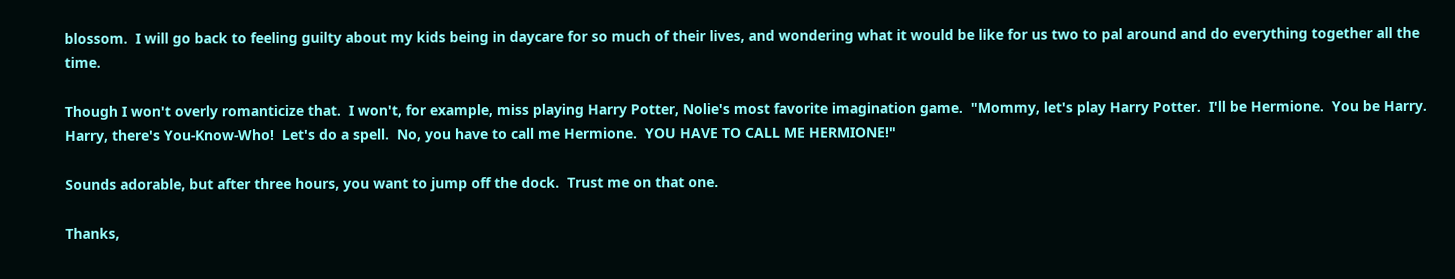blossom.  I will go back to feeling guilty about my kids being in daycare for so much of their lives, and wondering what it would be like for us two to pal around and do everything together all the time.

Though I won't overly romanticize that.  I won't, for example, miss playing Harry Potter, Nolie's most favorite imagination game.  "Mommy, let's play Harry Potter.  I'll be Hermione.  You be Harry.  Harry, there's You-Know-Who!  Let's do a spell.  No, you have to call me Hermione.  YOU HAVE TO CALL ME HERMIONE!"

Sounds adorable, but after three hours, you want to jump off the dock.  Trust me on that one.

Thanks,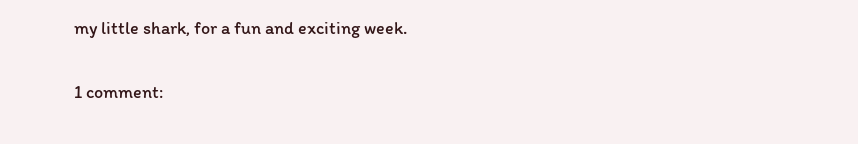my little shark, for a fun and exciting week.

1 comment: